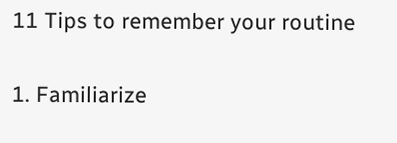11 Tips to remember your routine

1. Familiarize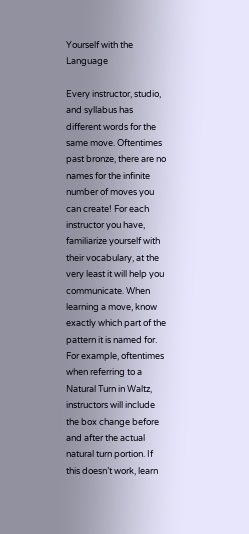Yourself with the Language

Every instructor, studio, and syllabus has different words for the same move. Oftentimes past bronze, there are no names for the infinite number of moves you can create! For each instructor you have, familiarize yourself with their vocabulary, at the very least it will help you communicate. When learning a move, know exactly which part of the pattern it is named for. For example, oftentimes when referring to a Natural Turn in Waltz, instructors will include the box change before and after the actual natural turn portion. If this doesn’t work, learn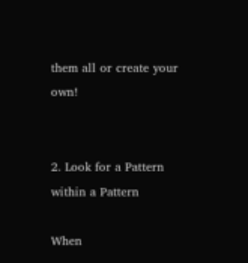them all or create your own!


2. Look for a Pattern within a Pattern

When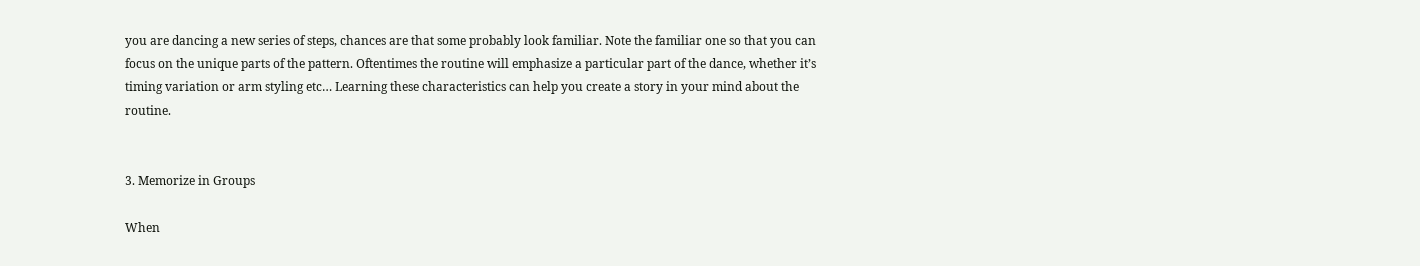you are dancing a new series of steps, chances are that some probably look familiar. Note the familiar one so that you can focus on the unique parts of the pattern. Oftentimes the routine will emphasize a particular part of the dance, whether it’s timing variation or arm styling etc… Learning these characteristics can help you create a story in your mind about the routine.


3. Memorize in Groups

When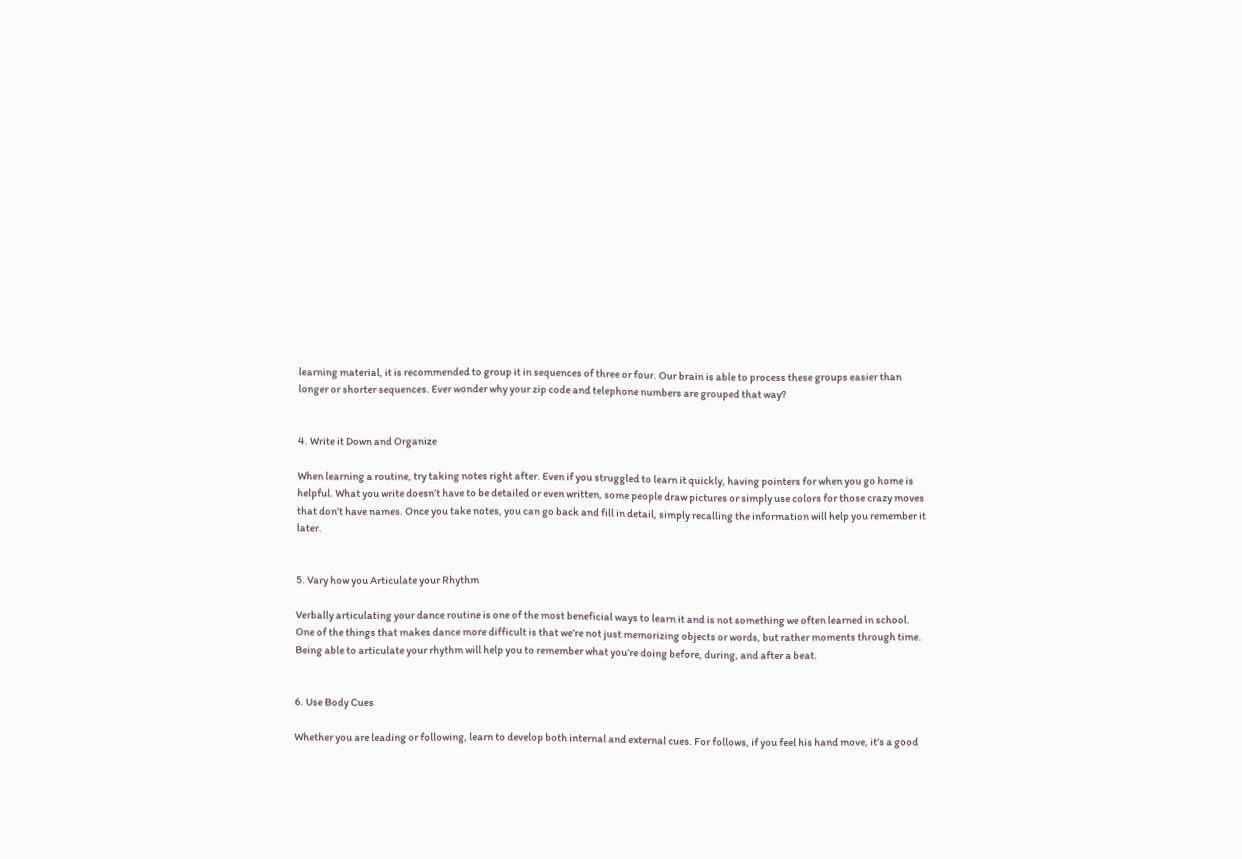learning material, it is recommended to group it in sequences of three or four. Our brain is able to process these groups easier than longer or shorter sequences. Ever wonder why your zip code and telephone numbers are grouped that way?


4. Write it Down and Organize

When learning a routine, try taking notes right after. Even if you struggled to learn it quickly, having pointers for when you go home is helpful. What you write doesn’t have to be detailed or even written, some people draw pictures or simply use colors for those crazy moves that don’t have names. Once you take notes, you can go back and fill in detail, simply recalling the information will help you remember it later.


5. Vary how you Articulate your Rhythm

Verbally articulating your dance routine is one of the most beneficial ways to learn it and is not something we often learned in school. One of the things that makes dance more difficult is that we’re not just memorizing objects or words, but rather moments through time. Being able to articulate your rhythm will help you to remember what you’re doing before, during, and after a beat.


6. Use Body Cues

Whether you are leading or following, learn to develop both internal and external cues. For follows, if you feel his hand move, it’s a good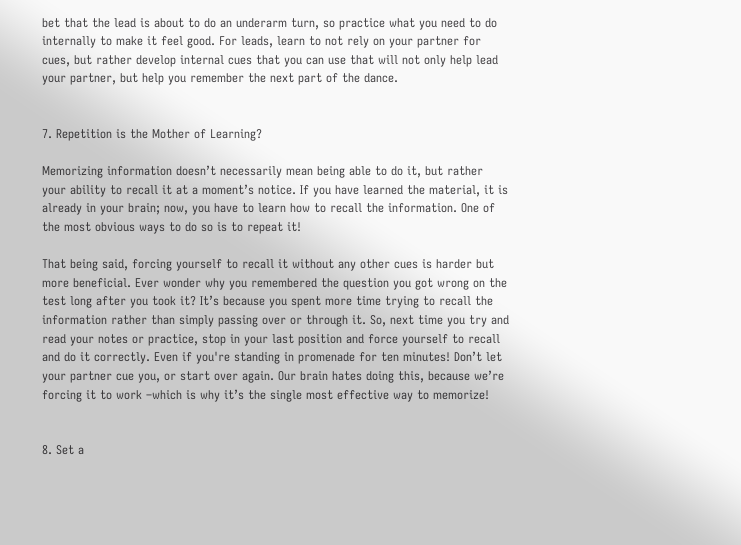bet that the lead is about to do an underarm turn, so practice what you need to do internally to make it feel good. For leads, learn to not rely on your partner for cues, but rather develop internal cues that you can use that will not only help lead your partner, but help you remember the next part of the dance.


7. Repetition is the Mother of Learning?

Memorizing information doesn’t necessarily mean being able to do it, but rather your ability to recall it at a moment’s notice. If you have learned the material, it is already in your brain; now, you have to learn how to recall the information. One of the most obvious ways to do so is to repeat it!

That being said, forcing yourself to recall it without any other cues is harder but more beneficial. Ever wonder why you remembered the question you got wrong on the test long after you took it? It’s because you spent more time trying to recall the information rather than simply passing over or through it. So, next time you try and read your notes or practice, stop in your last position and force yourself to recall and do it correctly. Even if you're standing in promenade for ten minutes! Don’t let your partner cue you, or start over again. Our brain hates doing this, because we’re forcing it to work –which is why it’s the single most effective way to memorize!


8. Set a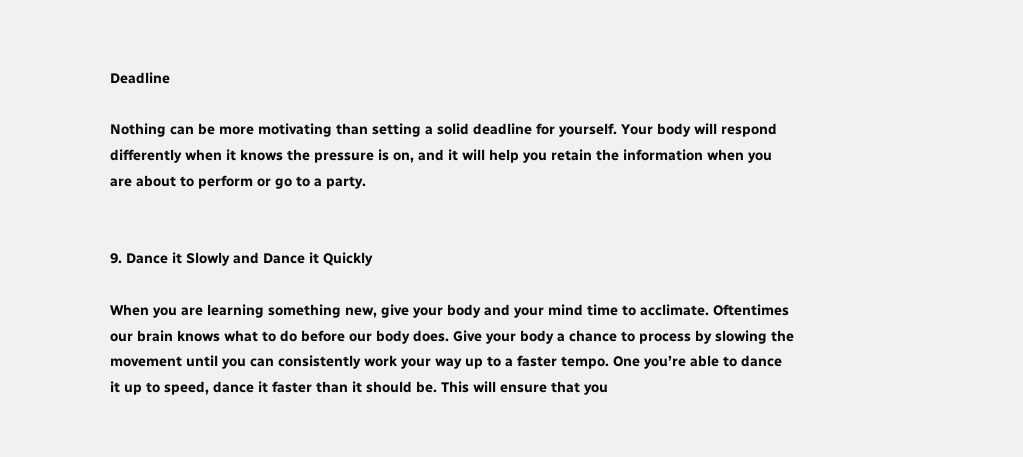Deadline

Nothing can be more motivating than setting a solid deadline for yourself. Your body will respond differently when it knows the pressure is on, and it will help you retain the information when you are about to perform or go to a party.


9. Dance it Slowly and Dance it Quickly

When you are learning something new, give your body and your mind time to acclimate. Oftentimes our brain knows what to do before our body does. Give your body a chance to process by slowing the movement until you can consistently work your way up to a faster tempo. One you’re able to dance it up to speed, dance it faster than it should be. This will ensure that you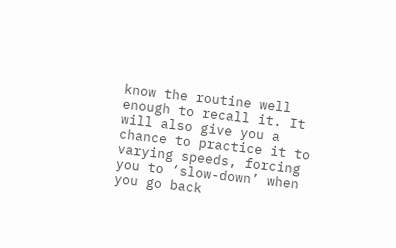know the routine well enough to recall it. It will also give you a chance to practice it to varying speeds, forcing you to ‘slow-down’ when you go back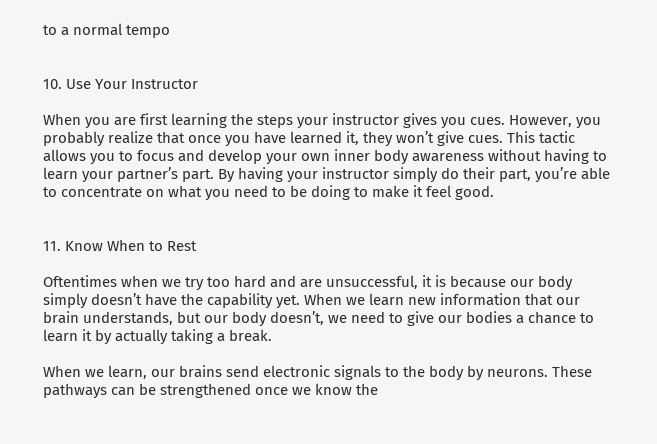to a normal tempo


10. Use Your Instructor

When you are first learning the steps your instructor gives you cues. However, you probably realize that once you have learned it, they won’t give cues. This tactic allows you to focus and develop your own inner body awareness without having to learn your partner’s part. By having your instructor simply do their part, you’re able to concentrate on what you need to be doing to make it feel good.


11. Know When to Rest

Oftentimes when we try too hard and are unsuccessful, it is because our body simply doesn’t have the capability yet. When we learn new information that our brain understands, but our body doesn’t, we need to give our bodies a chance to learn it by actually taking a break.

When we learn, our brains send electronic signals to the body by neurons. These pathways can be strengthened once we know the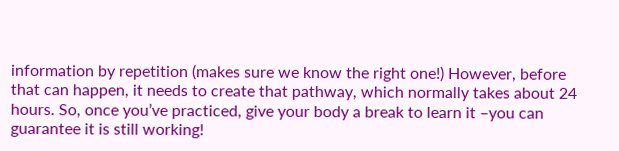information by repetition (makes sure we know the right one!) However, before that can happen, it needs to create that pathway, which normally takes about 24 hours. So, once you’ve practiced, give your body a break to learn it –you can guarantee it is still working!